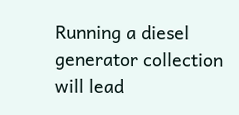Running a diesel generator collection will lead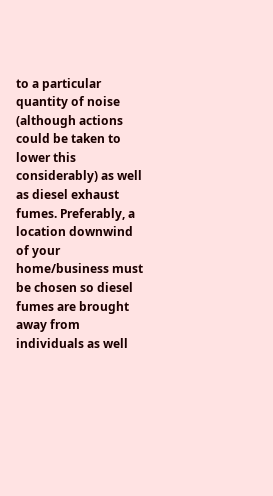to a particular quantity of noise (although actions could be taken to lower this considerably) as well as diesel exhaust fumes. Preferably, a location downwind of your home/business must be chosen so diesel fumes are brought away from individuals as well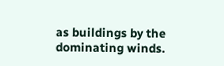as buildings by the dominating winds.